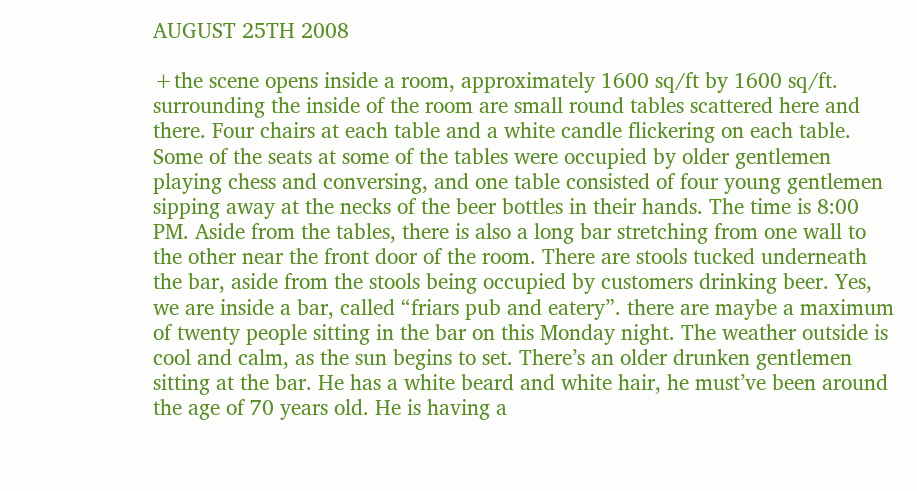AUGUST 25TH 2008

+the scene opens inside a room, approximately 1600 sq/ft by 1600 sq/ft. surrounding the inside of the room are small round tables scattered here and there. Four chairs at each table and a white candle flickering on each table. Some of the seats at some of the tables were occupied by older gentlemen playing chess and conversing, and one table consisted of four young gentlemen sipping away at the necks of the beer bottles in their hands. The time is 8:00 PM. Aside from the tables, there is also a long bar stretching from one wall to the other near the front door of the room. There are stools tucked underneath the bar, aside from the stools being occupied by customers drinking beer. Yes, we are inside a bar, called “friars pub and eatery”. there are maybe a maximum of twenty people sitting in the bar on this Monday night. The weather outside is cool and calm, as the sun begins to set. There’s an older drunken gentlemen sitting at the bar. He has a white beard and white hair, he must’ve been around the age of 70 years old. He is having a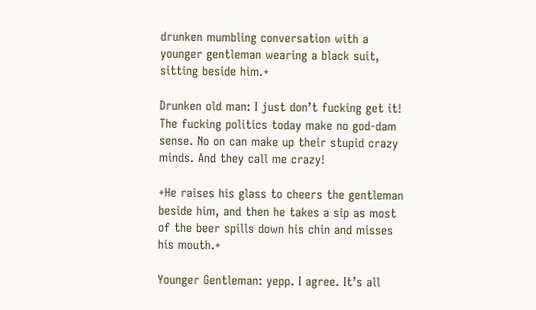drunken mumbling conversation with a younger gentleman wearing a black suit, sitting beside him.+

Drunken old man: I just don’t fucking get it! The fucking politics today make no god-dam sense. No on can make up their stupid crazy minds. And they call me crazy!

+He raises his glass to cheers the gentleman beside him, and then he takes a sip as most of the beer spills down his chin and misses his mouth.+

Younger Gentleman: yepp. I agree. It’s all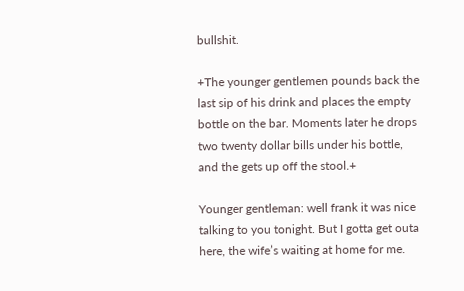bullshit.

+The younger gentlemen pounds back the last sip of his drink and places the empty bottle on the bar. Moments later he drops two twenty dollar bills under his bottle, and the gets up off the stool.+

Younger gentleman: well frank it was nice talking to you tonight. But I gotta get outa here, the wife’s waiting at home for me.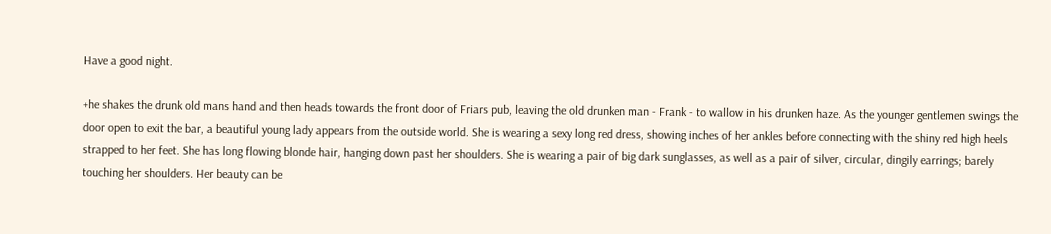Have a good night.

+he shakes the drunk old mans hand and then heads towards the front door of Friars pub, leaving the old drunken man - Frank - to wallow in his drunken haze. As the younger gentlemen swings the door open to exit the bar, a beautiful young lady appears from the outside world. She is wearing a sexy long red dress, showing inches of her ankles before connecting with the shiny red high heels strapped to her feet. She has long flowing blonde hair, hanging down past her shoulders. She is wearing a pair of big dark sunglasses, as well as a pair of silver, circular, dingily earrings; barely touching her shoulders. Her beauty can be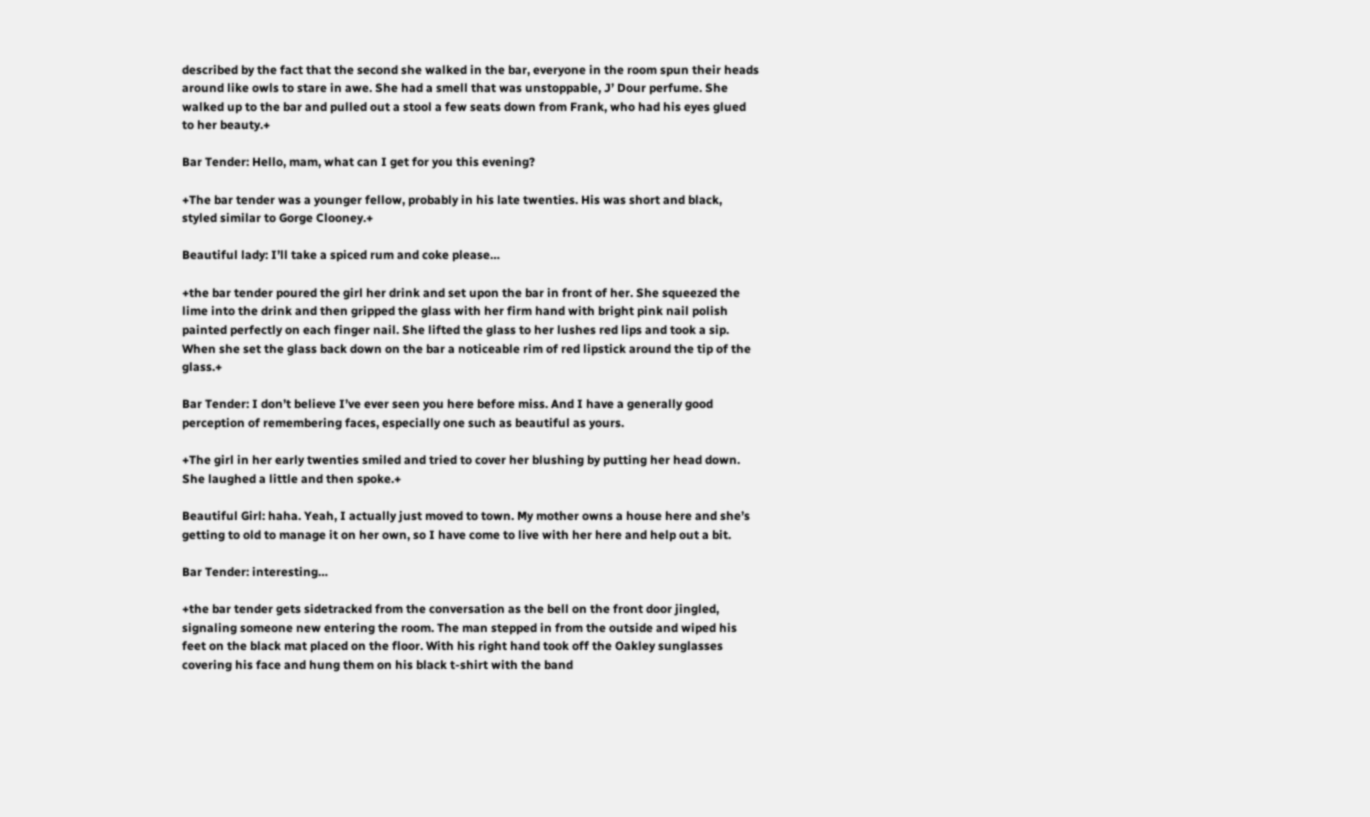described by the fact that the second she walked in the bar, everyone in the room spun their heads around like owls to stare in awe. She had a smell that was unstoppable, J’ Dour perfume. She walked up to the bar and pulled out a stool a few seats down from Frank, who had his eyes glued to her beauty.+

Bar Tender: Hello, mam, what can I get for you this evening?

+The bar tender was a younger fellow, probably in his late twenties. His was short and black, styled similar to Gorge Clooney.+

Beautiful lady: I’ll take a spiced rum and coke please…

+the bar tender poured the girl her drink and set upon the bar in front of her. She squeezed the lime into the drink and then gripped the glass with her firm hand with bright pink nail polish painted perfectly on each finger nail. She lifted the glass to her lushes red lips and took a sip. When she set the glass back down on the bar a noticeable rim of red lipstick around the tip of the glass.+

Bar Tender: I don’t believe I’ve ever seen you here before miss. And I have a generally good perception of remembering faces, especially one such as beautiful as yours.

+The girl in her early twenties smiled and tried to cover her blushing by putting her head down. She laughed a little and then spoke.+

Beautiful Girl: haha. Yeah, I actually just moved to town. My mother owns a house here and she’s getting to old to manage it on her own, so I have come to live with her here and help out a bit.

Bar Tender: interesting…

+the bar tender gets sidetracked from the conversation as the bell on the front door jingled, signaling someone new entering the room. The man stepped in from the outside and wiped his feet on the black mat placed on the floor. With his right hand took off the Oakley sunglasses covering his face and hung them on his black t-shirt with the band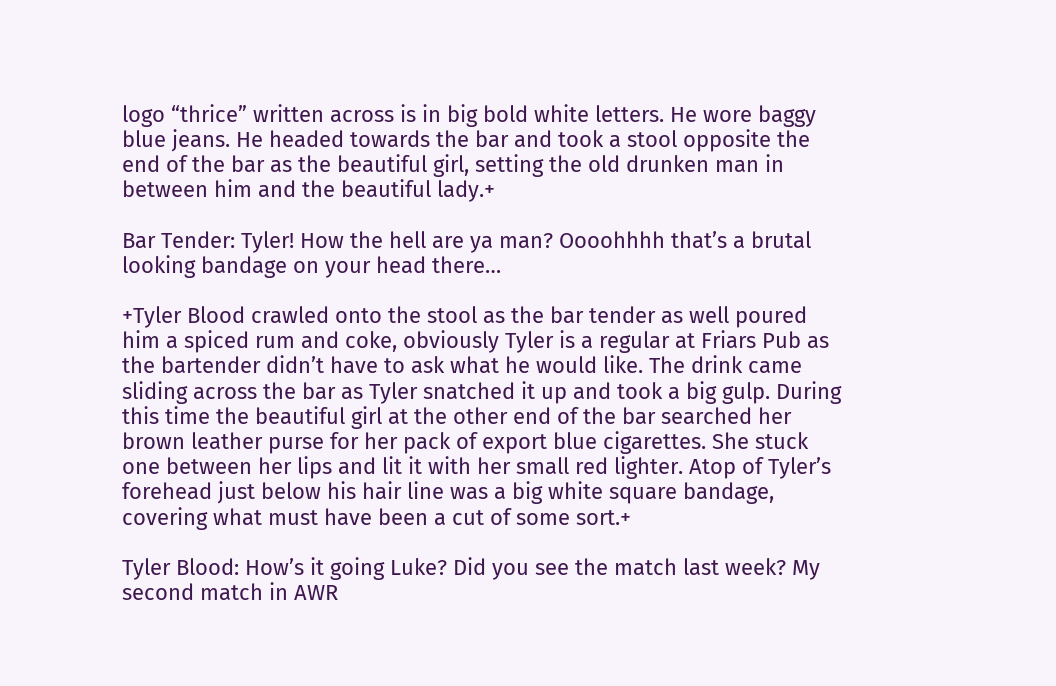logo “thrice” written across is in big bold white letters. He wore baggy blue jeans. He headed towards the bar and took a stool opposite the end of the bar as the beautiful girl, setting the old drunken man in between him and the beautiful lady.+

Bar Tender: Tyler! How the hell are ya man? Oooohhhh that’s a brutal looking bandage on your head there…

+Tyler Blood crawled onto the stool as the bar tender as well poured him a spiced rum and coke, obviously Tyler is a regular at Friars Pub as the bartender didn’t have to ask what he would like. The drink came sliding across the bar as Tyler snatched it up and took a big gulp. During this time the beautiful girl at the other end of the bar searched her brown leather purse for her pack of export blue cigarettes. She stuck one between her lips and lit it with her small red lighter. Atop of Tyler’s forehead just below his hair line was a big white square bandage, covering what must have been a cut of some sort.+

Tyler Blood: How’s it going Luke? Did you see the match last week? My second match in AWR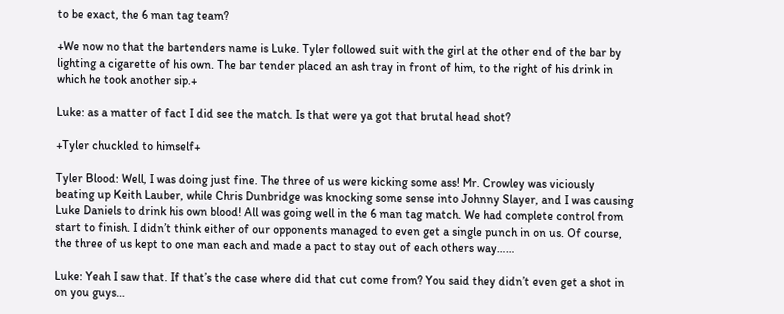to be exact, the 6 man tag team?

+We now no that the bartenders name is Luke. Tyler followed suit with the girl at the other end of the bar by lighting a cigarette of his own. The bar tender placed an ash tray in front of him, to the right of his drink in which he took another sip.+

Luke: as a matter of fact I did see the match. Is that were ya got that brutal head shot?

+Tyler chuckled to himself+

Tyler Blood: Well, I was doing just fine. The three of us were kicking some ass! Mr. Crowley was viciously beating up Keith Lauber, while Chris Dunbridge was knocking some sense into Johnny Slayer, and I was causing Luke Daniels to drink his own blood! All was going well in the 6 man tag match. We had complete control from start to finish. I didn’t think either of our opponents managed to even get a single punch in on us. Of course, the three of us kept to one man each and made a pact to stay out of each others way……

Luke: Yeah I saw that. If that’s the case where did that cut come from? You said they didn’t even get a shot in on you guys…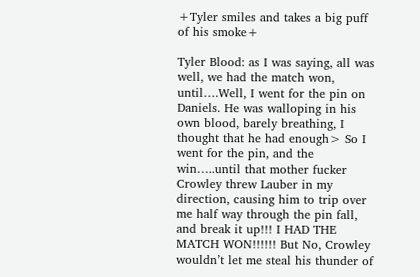+Tyler smiles and takes a big puff of his smoke+

Tyler Blood: as I was saying, all was well, we had the match won, until….Well, I went for the pin on Daniels. He was walloping in his own blood, barely breathing, I thought that he had enough> So I went for the pin, and the win…..until that mother fucker Crowley threw Lauber in my direction, causing him to trip over me half way through the pin fall, and break it up!!! I HAD THE MATCH WON!!!!!! But No, Crowley wouldn’t let me steal his thunder of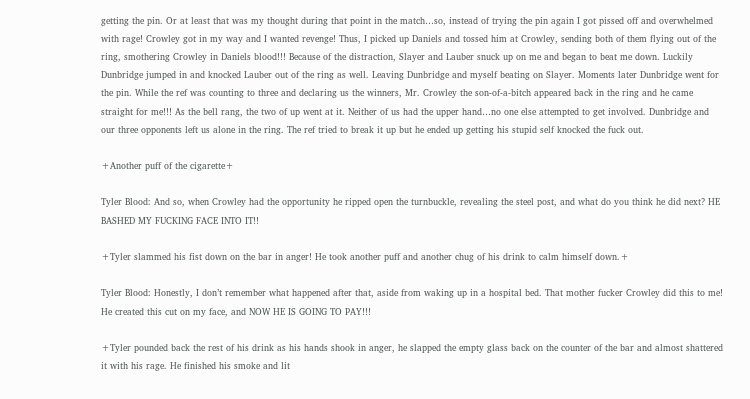getting the pin. Or at least that was my thought during that point in the match…so, instead of trying the pin again I got pissed off and overwhelmed with rage! Crowley got in my way and I wanted revenge! Thus, I picked up Daniels and tossed him at Crowley, sending both of them flying out of the ring, smothering Crowley in Daniels blood!!! Because of the distraction, Slayer and Lauber snuck up on me and began to beat me down. Luckily Dunbridge jumped in and knocked Lauber out of the ring as well. Leaving Dunbridge and myself beating on Slayer. Moments later Dunbridge went for the pin. While the ref was counting to three and declaring us the winners, Mr. Crowley the son-of-a-bitch appeared back in the ring and he came straight for me!!! As the bell rang, the two of up went at it. Neither of us had the upper hand…no one else attempted to get involved. Dunbridge and our three opponents left us alone in the ring. The ref tried to break it up but he ended up getting his stupid self knocked the fuck out.

+Another puff of the cigarette+

Tyler Blood: And so, when Crowley had the opportunity he ripped open the turnbuckle, revealing the steel post, and what do you think he did next? HE BASHED MY FUCKING FACE INTO IT!!

+Tyler slammed his fist down on the bar in anger! He took another puff and another chug of his drink to calm himself down.+

Tyler Blood: Honestly, I don’t remember what happened after that, aside from waking up in a hospital bed. That mother fucker Crowley did this to me! He created this cut on my face, and NOW HE IS GOING TO PAY!!!

+Tyler pounded back the rest of his drink as his hands shook in anger, he slapped the empty glass back on the counter of the bar and almost shattered it with his rage. He finished his smoke and lit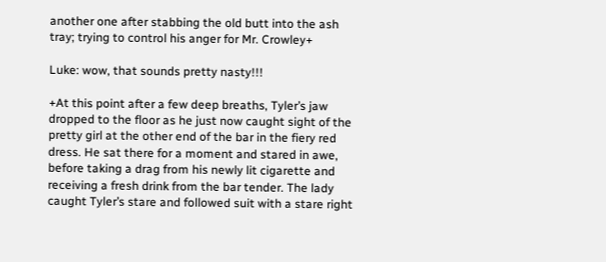another one after stabbing the old butt into the ash tray; trying to control his anger for Mr. Crowley+

Luke: wow, that sounds pretty nasty!!!

+At this point after a few deep breaths, Tyler’s jaw dropped to the floor as he just now caught sight of the pretty girl at the other end of the bar in the fiery red dress. He sat there for a moment and stared in awe, before taking a drag from his newly lit cigarette and receiving a fresh drink from the bar tender. The lady caught Tyler’s stare and followed suit with a stare right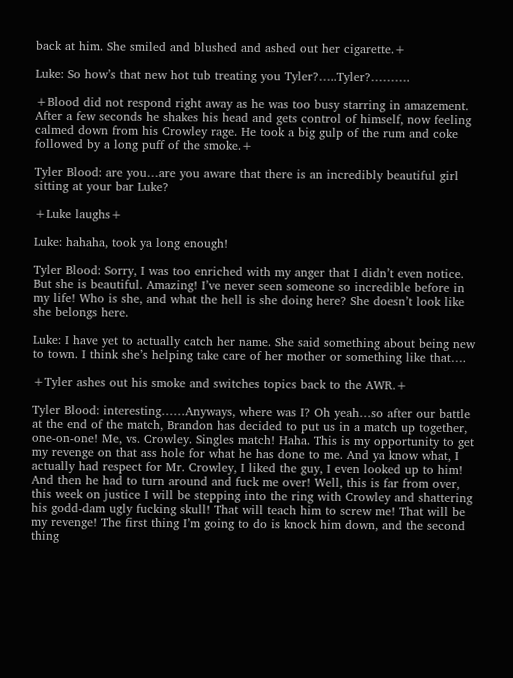back at him. She smiled and blushed and ashed out her cigarette.+

Luke: So how’s that new hot tub treating you Tyler?…..Tyler?……….

+Blood did not respond right away as he was too busy starring in amazement. After a few seconds he shakes his head and gets control of himself, now feeling calmed down from his Crowley rage. He took a big gulp of the rum and coke followed by a long puff of the smoke.+

Tyler Blood: are you…are you aware that there is an incredibly beautiful girl sitting at your bar Luke?

+Luke laughs+

Luke: hahaha, took ya long enough!

Tyler Blood: Sorry, I was too enriched with my anger that I didn’t even notice. But she is beautiful. Amazing! I’ve never seen someone so incredible before in my life! Who is she, and what the hell is she doing here? She doesn’t look like she belongs here.

Luke: I have yet to actually catch her name. She said something about being new to town. I think she’s helping take care of her mother or something like that….

+Tyler ashes out his smoke and switches topics back to the AWR.+

Tyler Blood: interesting……Anyways, where was I? Oh yeah…so after our battle at the end of the match, Brandon has decided to put us in a match up together, one-on-one! Me, vs. Crowley. Singles match! Haha. This is my opportunity to get my revenge on that ass hole for what he has done to me. And ya know what, I actually had respect for Mr. Crowley, I liked the guy, I even looked up to him! And then he had to turn around and fuck me over! Well, this is far from over, this week on justice I will be stepping into the ring with Crowley and shattering his godd-dam ugly fucking skull! That will teach him to screw me! That will be my revenge! The first thing I’m going to do is knock him down, and the second thing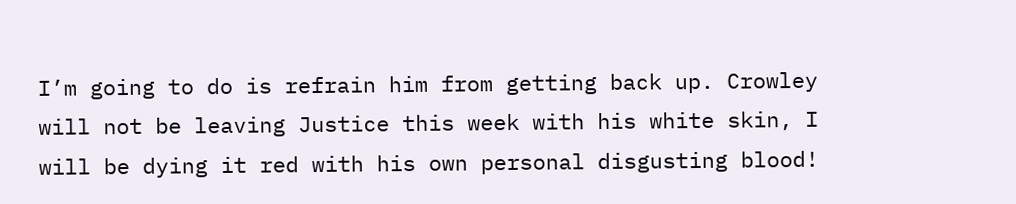I’m going to do is refrain him from getting back up. Crowley will not be leaving Justice this week with his white skin, I will be dying it red with his own personal disgusting blood!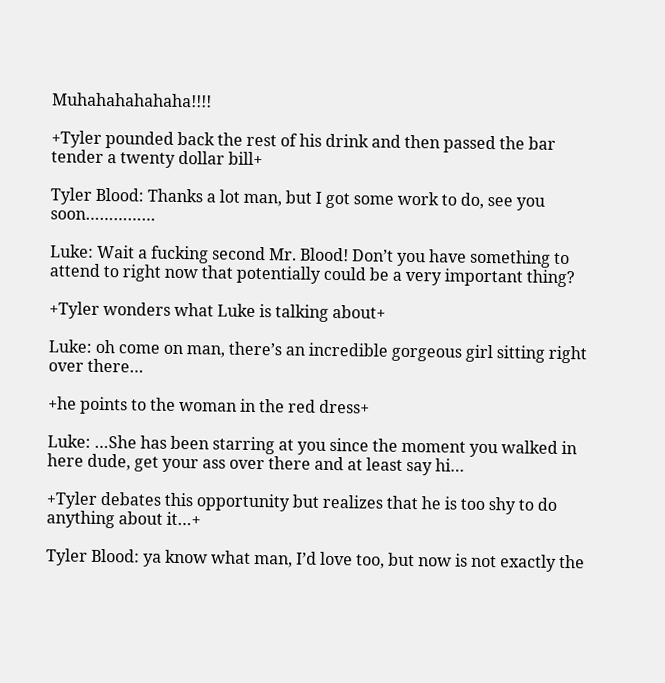Muhahahahahaha!!!!

+Tyler pounded back the rest of his drink and then passed the bar tender a twenty dollar bill+

Tyler Blood: Thanks a lot man, but I got some work to do, see you soon……………

Luke: Wait a fucking second Mr. Blood! Don’t you have something to attend to right now that potentially could be a very important thing?

+Tyler wonders what Luke is talking about+

Luke: oh come on man, there’s an incredible gorgeous girl sitting right over there…

+he points to the woman in the red dress+

Luke: …She has been starring at you since the moment you walked in here dude, get your ass over there and at least say hi…

+Tyler debates this opportunity but realizes that he is too shy to do anything about it…+

Tyler Blood: ya know what man, I’d love too, but now is not exactly the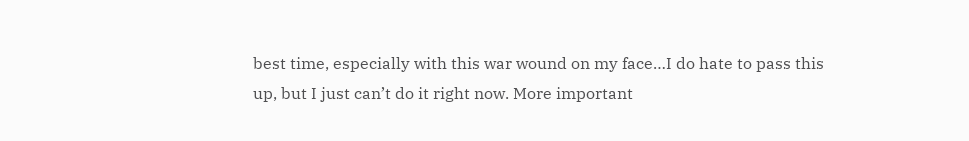best time, especially with this war wound on my face…I do hate to pass this up, but I just can’t do it right now. More important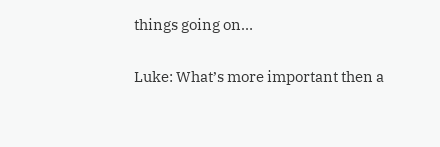things going on…

Luke: What’s more important then a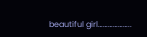beautiful girl………………..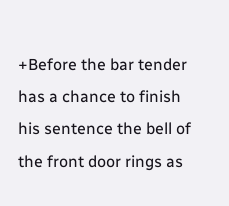+Before the bar tender has a chance to finish his sentence the bell of the front door rings as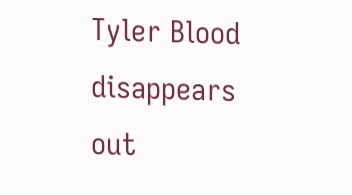Tyler Blood disappears out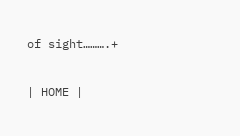of sight……….+

| HOME |